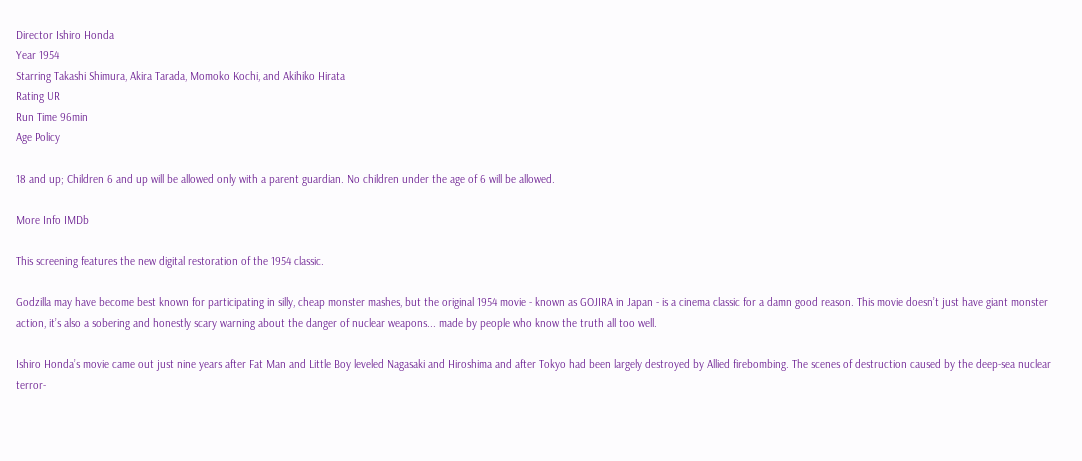Director Ishiro Honda
Year 1954
Starring Takashi Shimura, Akira Tarada, Momoko Kochi, and Akihiko Hirata
Rating UR
Run Time 96min
Age Policy

18 and up; Children 6 and up will be allowed only with a parent guardian. No children under the age of 6 will be allowed.

More Info IMDb

This screening features the new digital restoration of the 1954 classic.

Godzilla may have become best known for participating in silly, cheap monster mashes, but the original 1954 movie - known as GOJIRA in Japan - is a cinema classic for a damn good reason. This movie doesn’t just have giant monster action, it’s also a sobering and honestly scary warning about the danger of nuclear weapons... made by people who know the truth all too well.

Ishiro Honda’s movie came out just nine years after Fat Man and Little Boy leveled Nagasaki and Hiroshima and after Tokyo had been largely destroyed by Allied firebombing. The scenes of destruction caused by the deep-sea nuclear terror-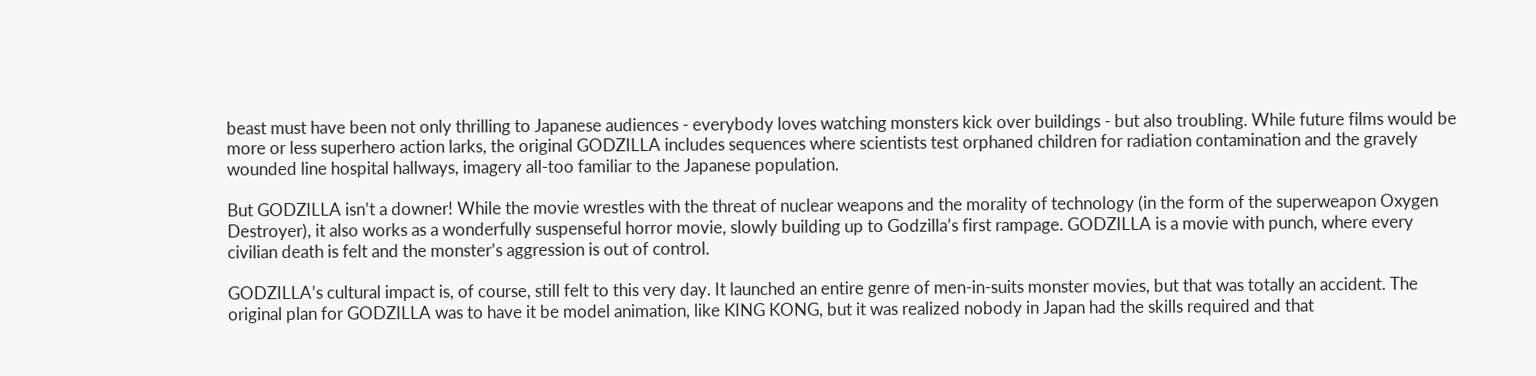beast must have been not only thrilling to Japanese audiences - everybody loves watching monsters kick over buildings - but also troubling. While future films would be more or less superhero action larks, the original GODZILLA includes sequences where scientists test orphaned children for radiation contamination and the gravely wounded line hospital hallways, imagery all-too familiar to the Japanese population.

But GODZILLA isn’t a downer! While the movie wrestles with the threat of nuclear weapons and the morality of technology (in the form of the superweapon Oxygen Destroyer), it also works as a wonderfully suspenseful horror movie, slowly building up to Godzilla’s first rampage. GODZILLA is a movie with punch, where every civilian death is felt and the monster’s aggression is out of control.

GODZILLA’s cultural impact is, of course, still felt to this very day. It launched an entire genre of men-in-suits monster movies, but that was totally an accident. The original plan for GODZILLA was to have it be model animation, like KING KONG, but it was realized nobody in Japan had the skills required and that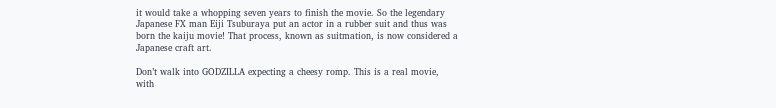it would take a whopping seven years to finish the movie. So the legendary Japanese FX man Eiji Tsuburaya put an actor in a rubber suit and thus was born the kaiju movie! That process, known as suitmation, is now considered a Japanese craft art.

Don’t walk into GODZILLA expecting a cheesy romp. This is a real movie, with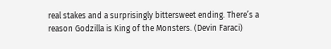real stakes and a surprisingly bittersweet ending. There’s a reason Godzilla is King of the Monsters. (Devin Faraci)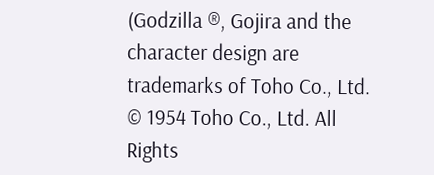(Godzilla ®, Gojira and the character design are trademarks of Toho Co., Ltd. © 1954 Toho Co., Ltd. All Rights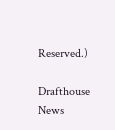Reserved.)

Drafthouse News